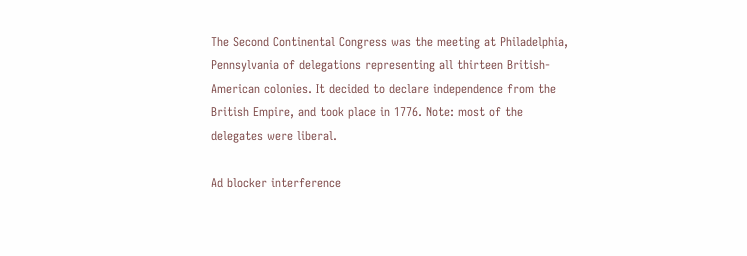The Second Continental Congress was the meeting at Philadelphia, Pennsylvania of delegations representing all thirteen British-American colonies. It decided to declare independence from the British Empire, and took place in 1776. Note: most of the delegates were liberal.

Ad blocker interference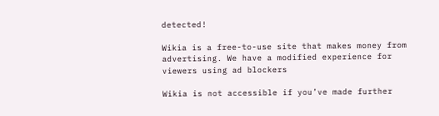detected!

Wikia is a free-to-use site that makes money from advertising. We have a modified experience for viewers using ad blockers

Wikia is not accessible if you’ve made further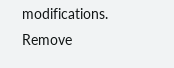modifications. Remove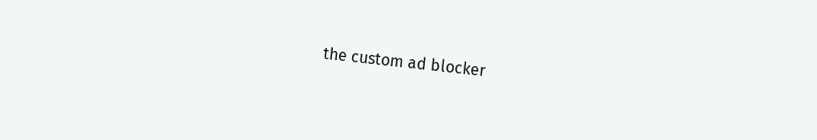the custom ad blocker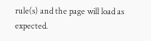rule(s) and the page will load as expected.